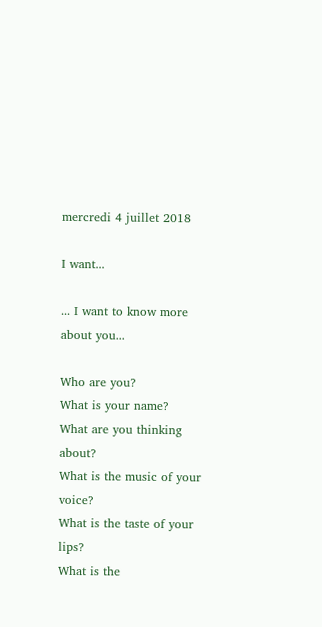mercredi 4 juillet 2018

I want...

... I want to know more about you...

Who are you?
What is your name?
What are you thinking about?
What is the music of your voice?
What is the taste of your lips?
What is the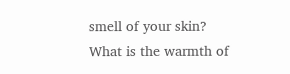smell of your skin?
What is the warmth of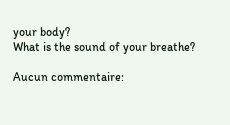your body?
What is the sound of your breathe?

Aucun commentaire: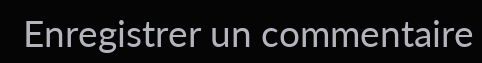Enregistrer un commentaire